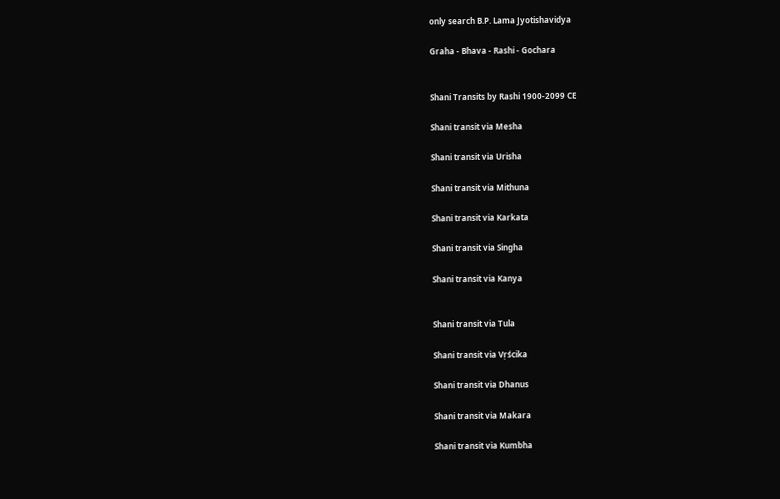only search B.P. Lama Jyotishavidya

Graha - Bhava - Rashi - Gochara


Shani Transits by Rashi 1900-2099 CE

Shani transit via Mesha

Shani transit via Urisha

Shani transit via Mithuna

Shani transit via Karkata

Shani transit via Singha

Shani transit via Kanya


Shani transit via Tula

Shani transit via Vṛścika

Shani transit via Dhanus

Shani transit via Makara

Shani transit via Kumbha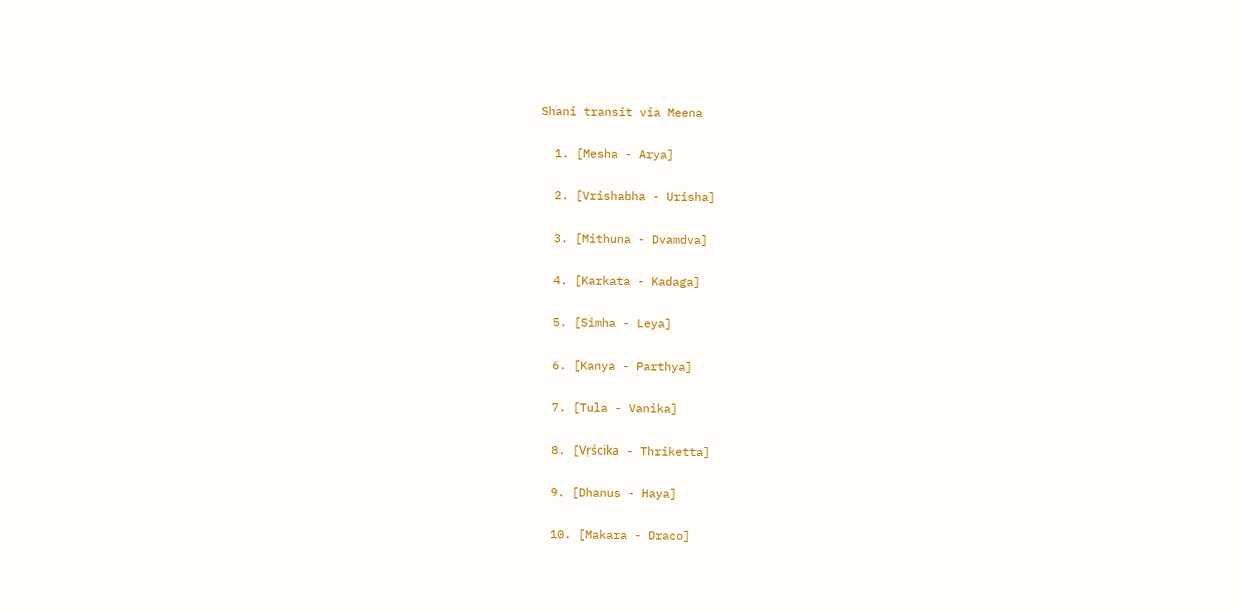Shani transit via Meena

  1. [Mesha - Arya]

  2. [Vrishabha - Urisha]

  3. [Mithuna - Dvamdva]

  4. [Karkata - Kadaga]

  5. [Simha - Leya]

  6. [Kanya - Parthya]

  7. [Tula - Vanika]

  8. [Vṛścika - Thriketta]

  9. [Dhanus - Haya]

  10. [Makara - Draco]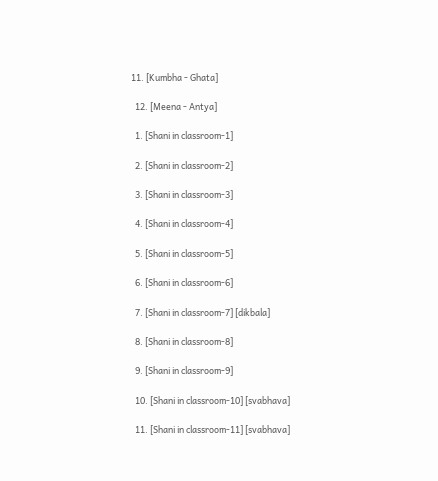11. [Kumbha - Ghata]

  12. [Meena - Antya]

  1. [Shani in classroom-1]

  2. [Shani in classroom-2]

  3. [Shani in classroom-3]

  4. [Shani in classroom-4]

  5. [Shani in classroom-5]

  6. [Shani in classroom-6]

  7. [Shani in classroom-7] [dikbala]

  8. [Shani in classroom-8]

  9. [Shani in classroom-9]

  10. [Shani in classroom-10] [svabhava]

  11. [Shani in classroom-11] [svabhava]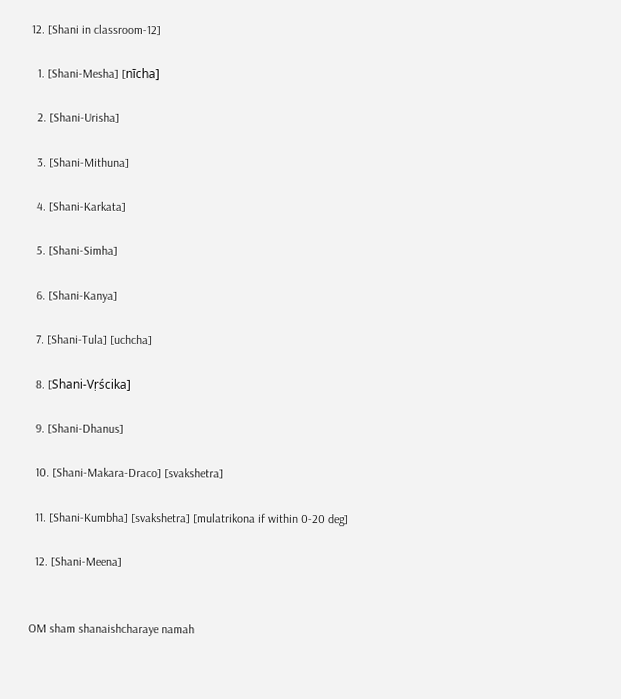12. [Shani in classroom-12]

  1. [Shani-Mesha] [nīcha]

  2. [Shani-Urisha]

  3. [Shani-Mithuna]

  4. [Shani-Karkata]

  5. [Shani-Simha]

  6. [Shani-Kanya]

  7. [Shani-Tula] [uchcha]

  8. [Shani-Vṛścika]

  9. [Shani-Dhanus]

  10. [Shani-Makara-Draco] [svakshetra]

  11. [Shani-Kumbha] [svakshetra] [mulatrikona if within 0-20 deg]

  12. [Shani-Meena]


OM sham shanaishcharaye namah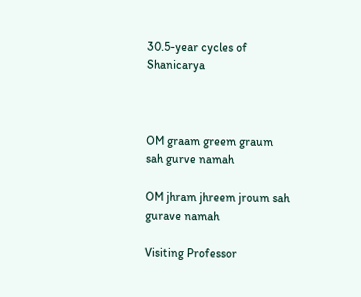30.5-year cycles of Shanicarya



OM graam greem graum sah gurve namah

OM jhram jhreem jroum sah gurave namah

Visiting Professor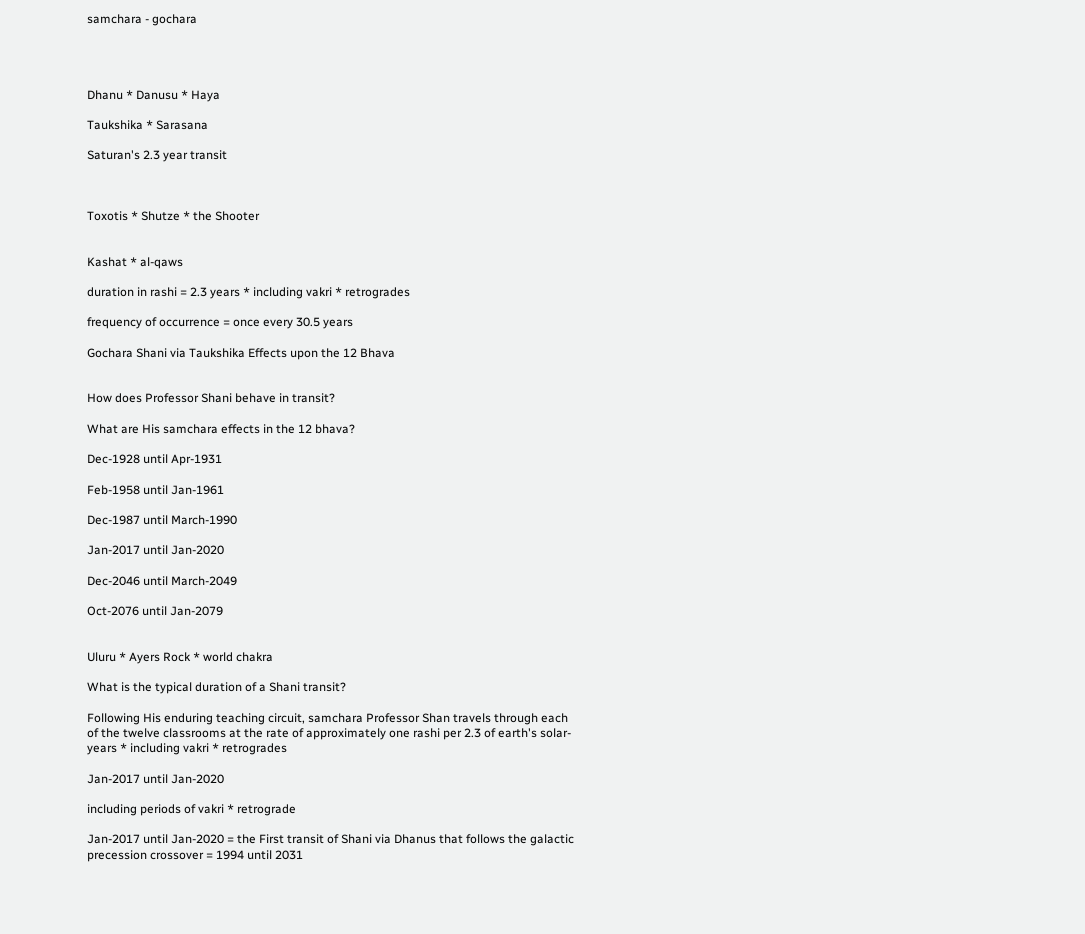samchara - gochara




Dhanu * Danusu * Haya

Taukshika * Sarasana

Saturan's 2.3 year transit



Toxotis * Shutze * the Shooter


Kashat * al-qaws

duration in rashi = 2.3 years * including vakri * retrogrades

frequency of occurrence = once every 30.5 years

Gochara Shani via Taukshika Effects upon the 12 Bhava


How does Professor Shani behave in transit?

What are His samchara effects in the 12 bhava?

Dec-1928 until Apr-1931

Feb-1958 until Jan-1961

Dec-1987 until March-1990

Jan-2017 until Jan-2020

Dec-2046 until March-2049

Oct-2076 until Jan-2079


Uluru * Ayers Rock * world chakra

What is the typical duration of a Shani transit?

Following His enduring teaching circuit, samchara Professor Shan travels through each of the twelve classrooms at the rate of approximately one rashi per 2.3 of earth's solar-years * including vakri * retrogrades

Jan-2017 until Jan-2020

including periods of vakri * retrograde

Jan-2017 until Jan-2020 = the First transit of Shani via Dhanus that follows the galactic precession crossover = 1994 until 2031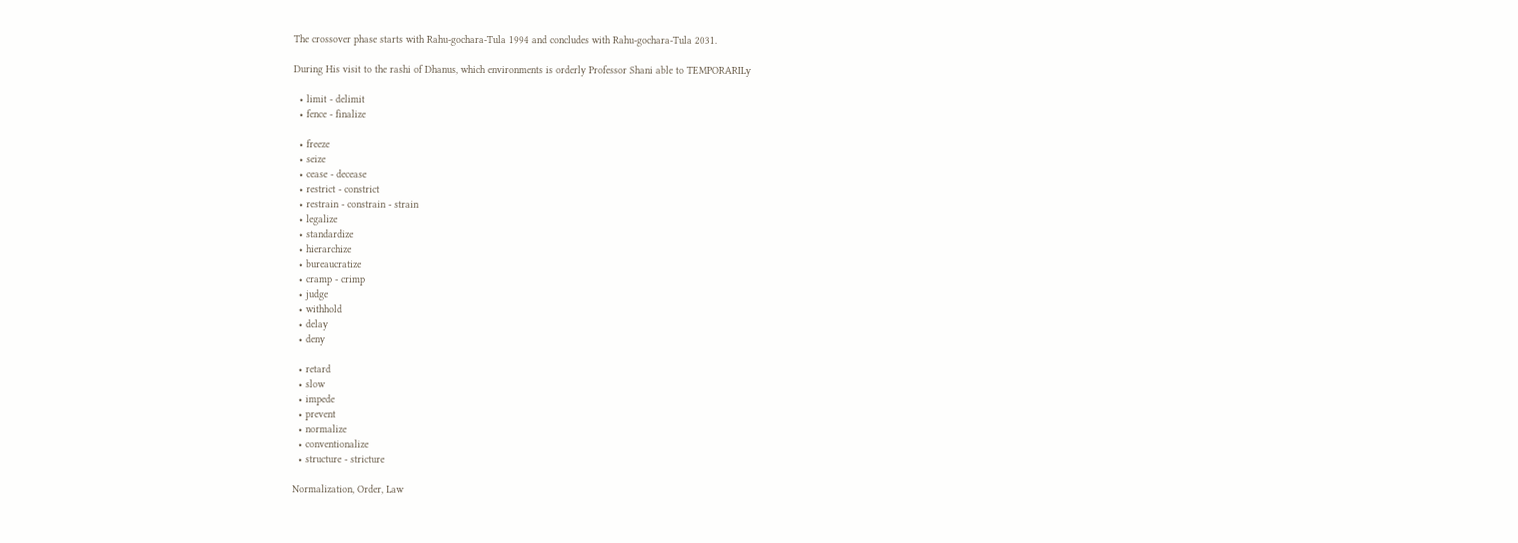The crossover phase starts with Rahu-gochara-Tula 1994 and concludes with Rahu-gochara-Tula 2031.

During His visit to the rashi of Dhanus, which environments is orderly Professor Shani able to TEMPORARILy

  • limit - delimit
  • fence - finalize

  • freeze
  • seize
  • cease - decease
  • restrict - constrict
  • restrain - constrain - strain
  • legalize
  • standardize
  • hierarchize
  • bureaucratize
  • cramp - crimp
  • judge
  • withhold
  • delay
  • deny

  • retard
  • slow
  • impede
  • prevent
  • normalize
  • conventionalize
  • structure - stricture

Normalization, Order, Law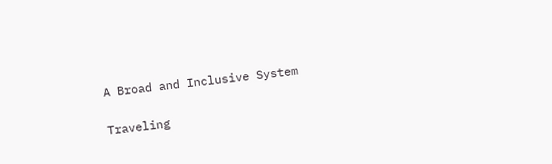A Broad and Inclusive System

Traveling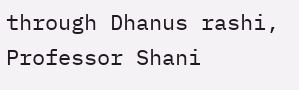through Dhanus rashi, Professor Shani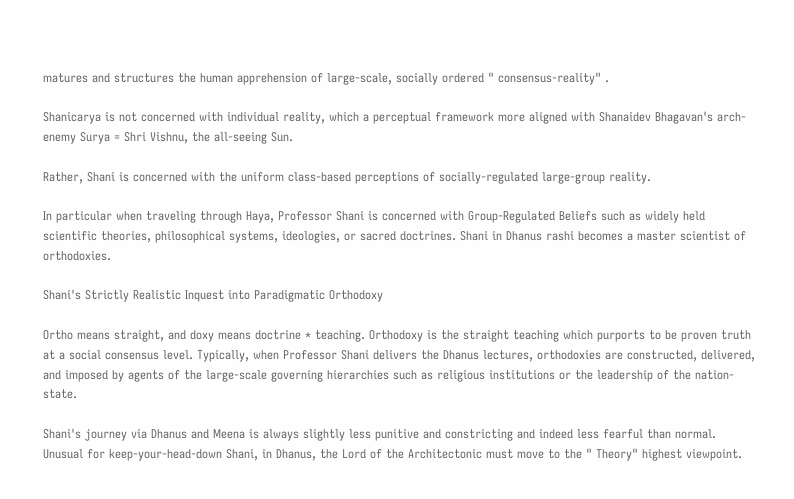matures and structures the human apprehension of large-scale, socially ordered " consensus-reality" .

Shanicarya is not concerned with individual reality, which a perceptual framework more aligned with Shanaidev Bhagavan's arch-enemy Surya = Shri Vishnu, the all-seeing Sun.

Rather, Shani is concerned with the uniform class-based perceptions of socially-regulated large-group reality.

In particular when traveling through Haya, Professor Shani is concerned with Group-Regulated Beliefs such as widely held scientific theories, philosophical systems, ideologies, or sacred doctrines. Shani in Dhanus rashi becomes a master scientist of orthodoxies.

Shani's Strictly Realistic Inquest into Paradigmatic Orthodoxy

Ortho means straight, and doxy means doctrine * teaching. Orthodoxy is the straight teaching which purports to be proven truth at a social consensus level. Typically, when Professor Shani delivers the Dhanus lectures, orthodoxies are constructed, delivered, and imposed by agents of the large-scale governing hierarchies such as religious institutions or the leadership of the nation-state.

Shani's journey via Dhanus and Meena is always slightly less punitive and constricting and indeed less fearful than normal. Unusual for keep-your-head-down Shani, in Dhanus, the Lord of the Architectonic must move to the " Theory" highest viewpoint.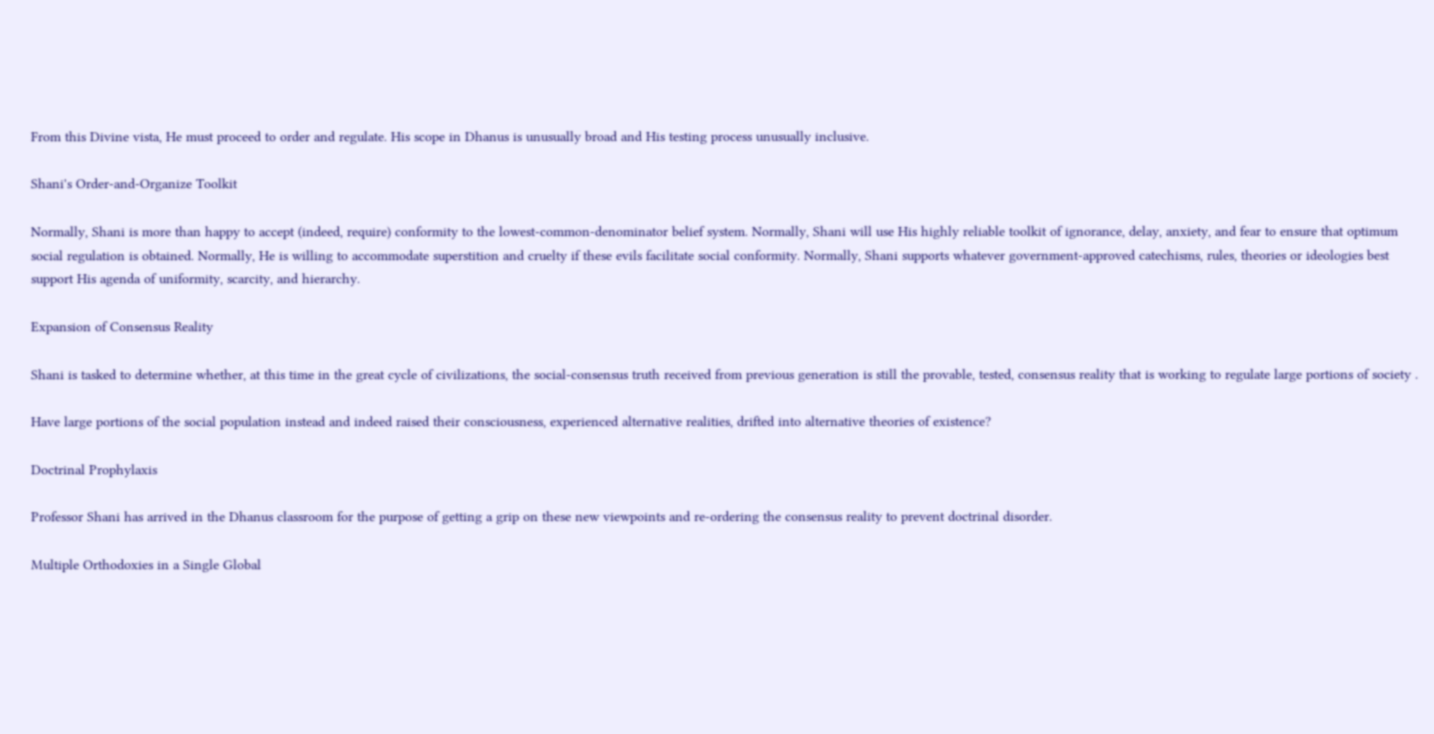From this Divine vista, He must proceed to order and regulate. His scope in Dhanus is unusually broad and His testing process unusually inclusive.

Shani's Order-and-Organize Toolkit

Normally, Shani is more than happy to accept (indeed, require) conformity to the lowest-common-denominator belief system. Normally, Shani will use His highly reliable toolkit of ignorance, delay, anxiety, and fear to ensure that optimum social regulation is obtained. Normally, He is willing to accommodate superstition and cruelty if these evils facilitate social conformity. Normally, Shani supports whatever government-approved catechisms, rules, theories or ideologies best support His agenda of uniformity, scarcity, and hierarchy.

Expansion of Consensus Reality

Shani is tasked to determine whether, at this time in the great cycle of civilizations, the social-consensus truth received from previous generation is still the provable, tested, consensus reality that is working to regulate large portions of society .

Have large portions of the social population instead and indeed raised their consciousness, experienced alternative realities, drifted into alternative theories of existence?

Doctrinal Prophylaxis

Professor Shani has arrived in the Dhanus classroom for the purpose of getting a grip on these new viewpoints and re-ordering the consensus reality to prevent doctrinal disorder.

Multiple Orthodoxies in a Single Global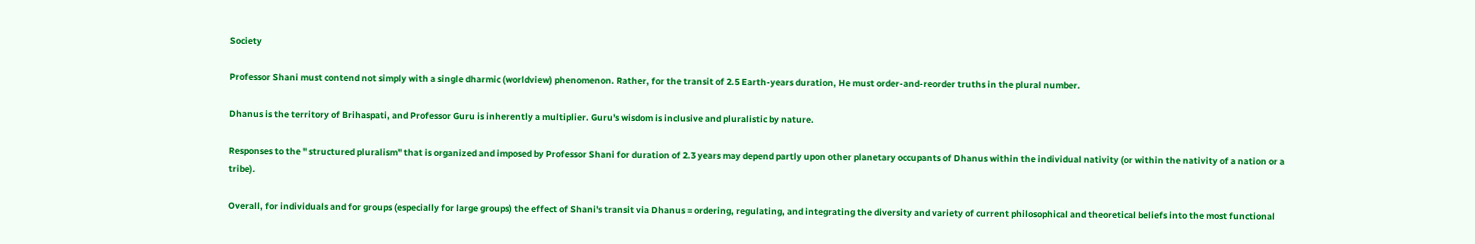Society

Professor Shani must contend not simply with a single dharmic (worldview) phenomenon. Rather, for the transit of 2.5 Earth-years duration, He must order-and-reorder truths in the plural number.

Dhanus is the territory of Brihaspati, and Professor Guru is inherently a multiplier. Guru's wisdom is inclusive and pluralistic by nature.

Responses to the " structured pluralism" that is organized and imposed by Professor Shani for duration of 2.3 years may depend partly upon other planetary occupants of Dhanus within the individual nativity (or within the nativity of a nation or a tribe).

Overall, for individuals and for groups (especially for large groups) the effect of Shani's transit via Dhanus = ordering, regulating, and integrating the diversity and variety of current philosophical and theoretical beliefs into the most functional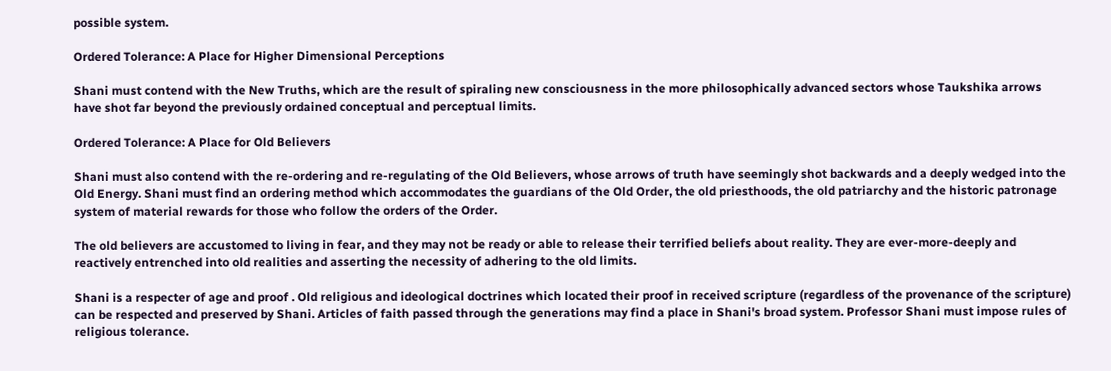possible system.

Ordered Tolerance: A Place for Higher Dimensional Perceptions

Shani must contend with the New Truths, which are the result of spiraling new consciousness in the more philosophically advanced sectors whose Taukshika arrows have shot far beyond the previously ordained conceptual and perceptual limits.

Ordered Tolerance: A Place for Old Believers

Shani must also contend with the re-ordering and re-regulating of the Old Believers, whose arrows of truth have seemingly shot backwards and a deeply wedged into the Old Energy. Shani must find an ordering method which accommodates the guardians of the Old Order, the old priesthoods, the old patriarchy and the historic patronage system of material rewards for those who follow the orders of the Order.

The old believers are accustomed to living in fear, and they may not be ready or able to release their terrified beliefs about reality. They are ever-more-deeply and reactively entrenched into old realities and asserting the necessity of adhering to the old limits.

Shani is a respecter of age and proof . Old religious and ideological doctrines which located their proof in received scripture (regardless of the provenance of the scripture) can be respected and preserved by Shani. Articles of faith passed through the generations may find a place in Shani's broad system. Professor Shani must impose rules of religious tolerance.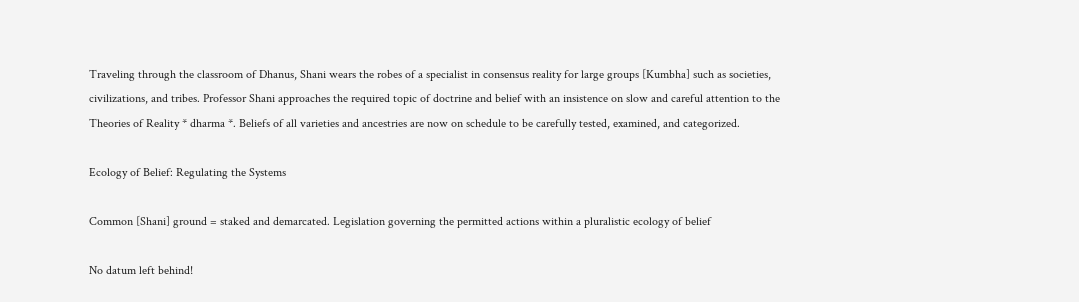Traveling through the classroom of Dhanus, Shani wears the robes of a specialist in consensus reality for large groups [Kumbha] such as societies, civilizations, and tribes. Professor Shani approaches the required topic of doctrine and belief with an insistence on slow and careful attention to the Theories of Reality * dharma *. Beliefs of all varieties and ancestries are now on schedule to be carefully tested, examined, and categorized.

Ecology of Belief: Regulating the Systems

Common [Shani] ground = staked and demarcated. Legislation governing the permitted actions within a pluralistic ecology of belief

No datum left behind!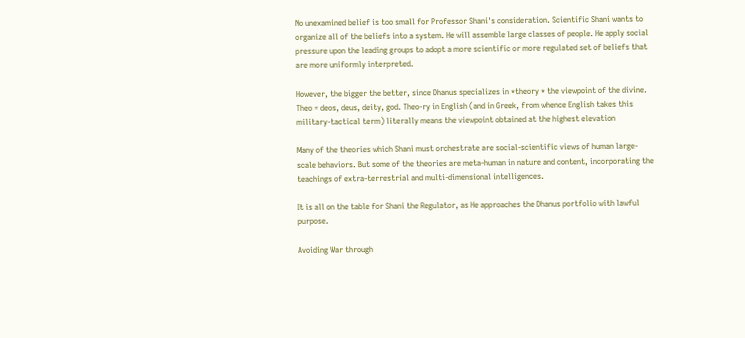No unexamined belief is too small for Professor Shani's consideration. Scientific Shani wants to organize all of the beliefs into a system. He will assemble large classes of people. He apply social pressure upon the leading groups to adopt a more scientific or more regulated set of beliefs that are more uniformly interpreted.

However, the bigger the better, since Dhanus specializes in *theory * the viewpoint of the divine. Theo = deos, deus, deity, god. Theo-ry in English (and in Greek, from whence English takes this military-tactical term) literally means the viewpoint obtained at the highest elevation

Many of the theories which Shani must orchestrate are social-scientific views of human large-scale behaviors. But some of the theories are meta-human in nature and content, incorporating the teachings of extra-terrestrial and multi-dimensional intelligences.

It is all on the table for Shani the Regulator, as He approaches the Dhanus portfolio with lawful purpose.

Avoiding War through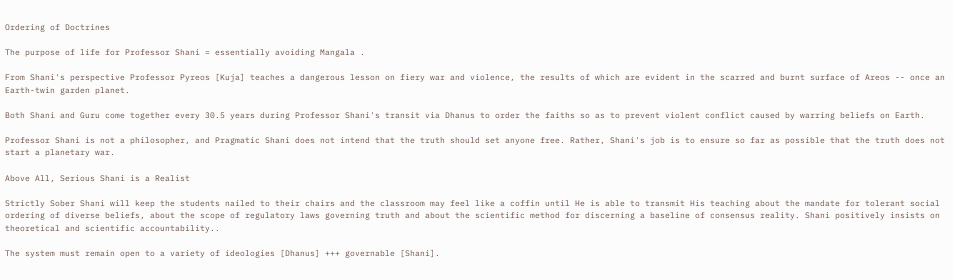Ordering of Doctrines

The purpose of life for Professor Shani = essentially avoiding Mangala .

From Shani's perspective Professor Pyreos [Kuja] teaches a dangerous lesson on fiery war and violence, the results of which are evident in the scarred and burnt surface of Areos -- once an Earth-twin garden planet.

Both Shani and Guru come together every 30.5 years during Professor Shani's transit via Dhanus to order the faiths so as to prevent violent conflict caused by warring beliefs on Earth.

Professor Shani is not a philosopher, and Pragmatic Shani does not intend that the truth should set anyone free. Rather, Shani's job is to ensure so far as possible that the truth does not start a planetary war.

Above All, Serious Shani is a Realist

Strictly Sober Shani will keep the students nailed to their chairs and the classroom may feel like a coffin until He is able to transmit His teaching about the mandate for tolerant social ordering of diverse beliefs, about the scope of regulatory laws governing truth and about the scientific method for discerning a baseline of consensus reality. Shani positively insists on theoretical and scientific accountability..

The system must remain open to a variety of ideologies [Dhanus] +++ governable [Shani].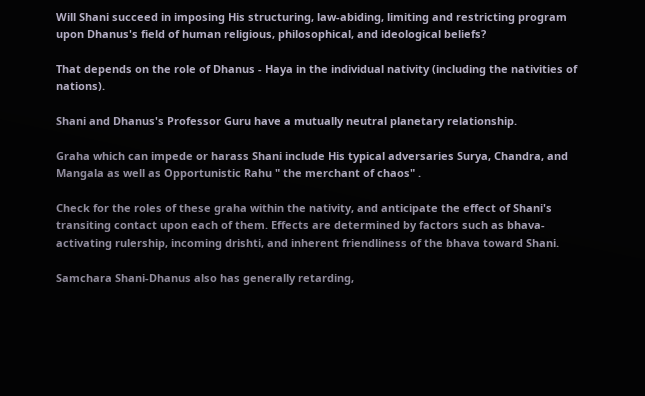Will Shani succeed in imposing His structuring, law-abiding, limiting and restricting program upon Dhanus's field of human religious, philosophical, and ideological beliefs?

That depends on the role of Dhanus - Haya in the individual nativity (including the nativities of nations).

Shani and Dhanus's Professor Guru have a mutually neutral planetary relationship.

Graha which can impede or harass Shani include His typical adversaries Surya, Chandra, and Mangala as well as Opportunistic Rahu " the merchant of chaos" .

Check for the roles of these graha within the nativity, and anticipate the effect of Shani's transiting contact upon each of them. Effects are determined by factors such as bhava-activating rulership, incoming drishti, and inherent friendliness of the bhava toward Shani.

Samchara Shani-Dhanus also has generally retarding,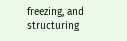freezing, and structuring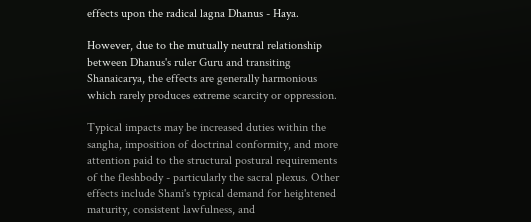effects upon the radical lagna Dhanus - Haya.

However, due to the mutually neutral relationship between Dhanus's ruler Guru and transiting Shanaicarya, the effects are generally harmonious which rarely produces extreme scarcity or oppression.

Typical impacts may be increased duties within the sangha, imposition of doctrinal conformity, and more attention paid to the structural postural requirements of the fleshbody - particularly the sacral plexus. Other effects include Shani's typical demand for heightened maturity, consistent lawfulness, and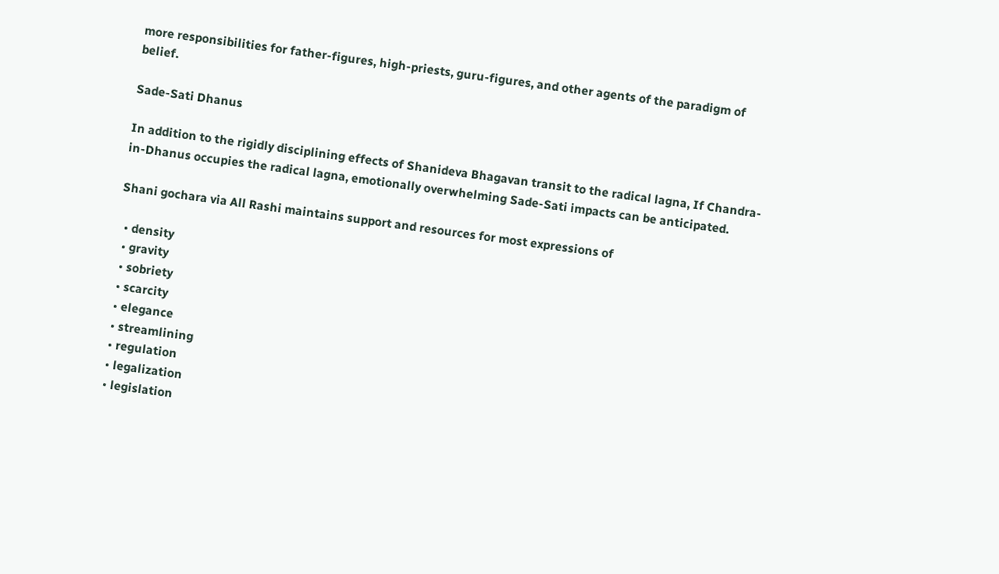more responsibilities for father-figures, high-priests, guru-figures, and other agents of the paradigm of belief.

Sade-Sati Dhanus

In addition to the rigidly disciplining effects of Shanideva Bhagavan transit to the radical lagna, If Chandra-in-Dhanus occupies the radical lagna, emotionally overwhelming Sade-Sati impacts can be anticipated.

Shani gochara via All Rashi maintains support and resources for most expressions of

  • density
  • gravity
  • sobriety
  • scarcity
  • elegance
  • streamlining
  • regulation
  • legalization
  • legislation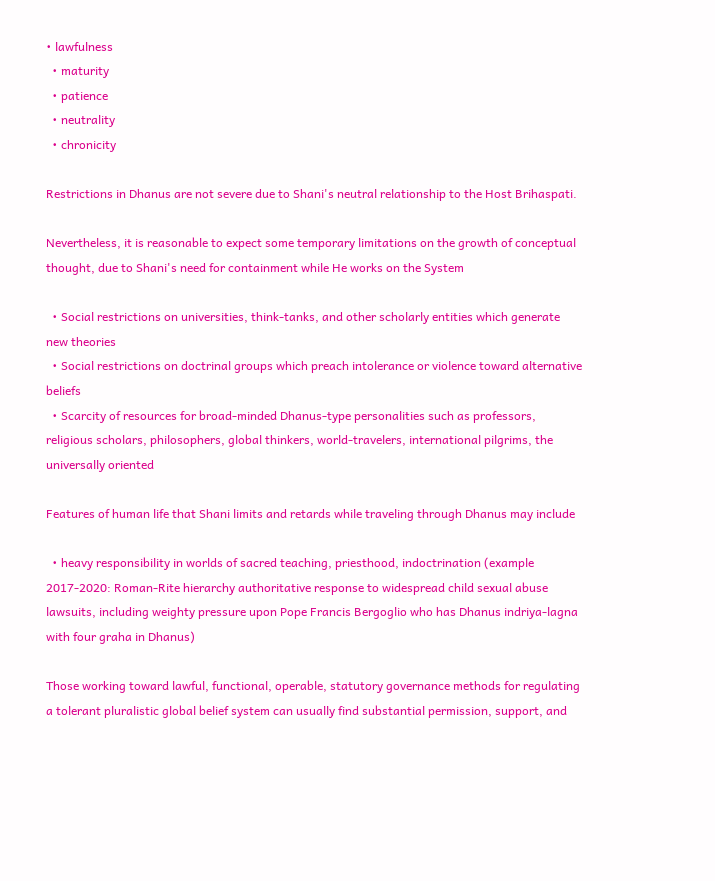• lawfulness
  • maturity
  • patience
  • neutrality
  • chronicity

Restrictions in Dhanus are not severe due to Shani's neutral relationship to the Host Brihaspati.

Nevertheless, it is reasonable to expect some temporary limitations on the growth of conceptual thought, due to Shani's need for containment while He works on the System

  • Social restrictions on universities, think-tanks, and other scholarly entities which generate new theories
  • Social restrictions on doctrinal groups which preach intolerance or violence toward alternative beliefs
  • Scarcity of resources for broad-minded Dhanus-type personalities such as professors, religious scholars, philosophers, global thinkers, world-travelers, international pilgrims, the universally oriented

Features of human life that Shani limits and retards while traveling through Dhanus may include

  • heavy responsibility in worlds of sacred teaching, priesthood, indoctrination (example 2017-2020: Roman-Rite hierarchy authoritative response to widespread child sexual abuse lawsuits, including weighty pressure upon Pope Francis Bergoglio who has Dhanus indriya-lagna with four graha in Dhanus)

Those working toward lawful, functional, operable, statutory governance methods for regulating a tolerant pluralistic global belief system can usually find substantial permission, support, and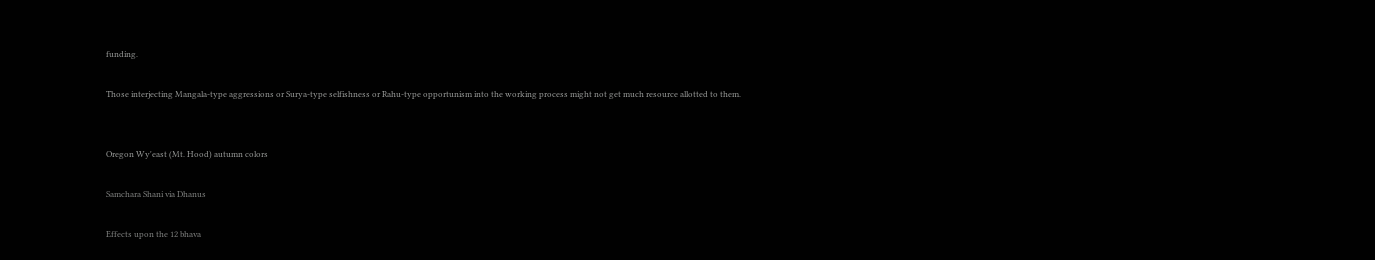funding.

Those interjecting Mangala-type aggressions or Surya-type selfishness or Rahu-type opportunism into the working process might not get much resource allotted to them.


Oregon Wy'east (Mt. Hood) autumn colors

Samchara Shani via Dhanus

Effects upon the 12 bhava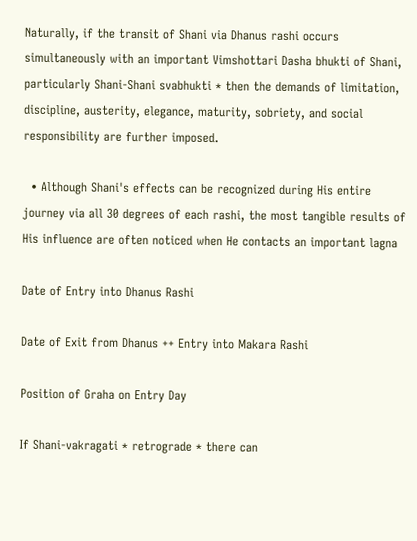Naturally, if the transit of Shani via Dhanus rashi occurs simultaneously with an important Vimshottari Dasha bhukti of Shani, particularly Shani-Shani svabhukti * then the demands of limitation, discipline, austerity, elegance, maturity, sobriety, and social responsibility are further imposed.

  • Although Shani's effects can be recognized during His entire journey via all 30 degrees of each rashi, the most tangible results of His influence are often noticed when He contacts an important lagna

Date of Entry into Dhanus Rashi

Date of Exit from Dhanus ++ Entry into Makara Rashi

Position of Graha on Entry Day

If Shani-vakragati * retrograde * there can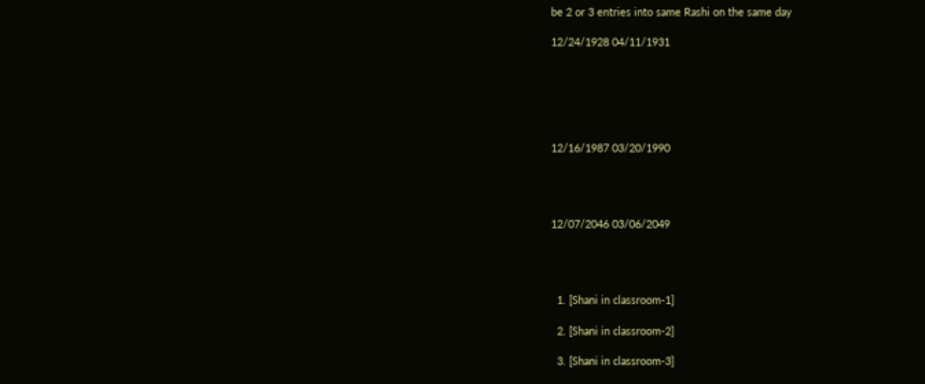be 2 or 3 entries into same Rashi on the same day

12/24/1928 04/11/1931






12/16/1987 03/20/1990




12/07/2046 03/06/2049




  1. [Shani in classroom-1]

  2. [Shani in classroom-2]

  3. [Shani in classroom-3]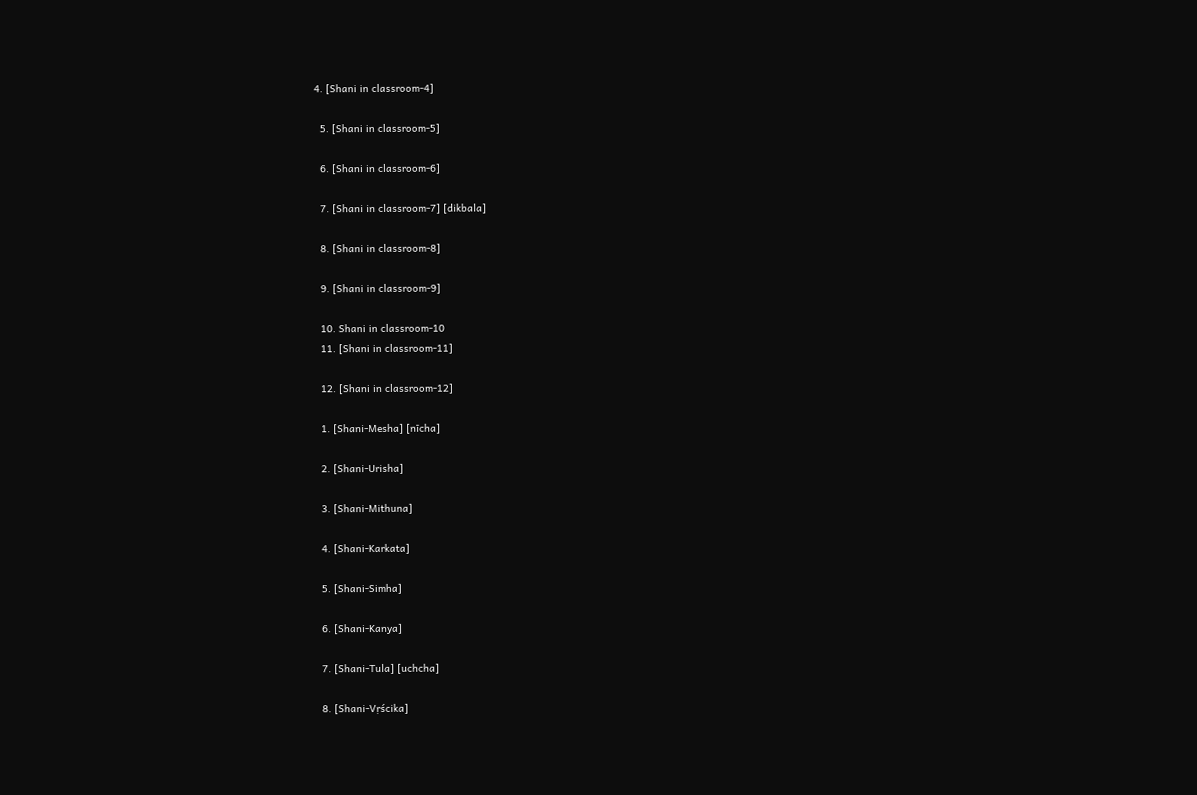4. [Shani in classroom-4]

  5. [Shani in classroom-5]

  6. [Shani in classroom-6]

  7. [Shani in classroom-7] [dikbala]

  8. [Shani in classroom-8]

  9. [Shani in classroom-9]

  10. Shani in classroom-10
  11. [Shani in classroom-11]

  12. [Shani in classroom-12]

  1. [Shani-Mesha] [nīcha]

  2. [Shani-Urisha]

  3. [Shani-Mithuna]

  4. [Shani-Karkata]

  5. [Shani-Simha]

  6. [Shani-Kanya]

  7. [Shani-Tula] [uchcha]

  8. [Shani-Vṛścika]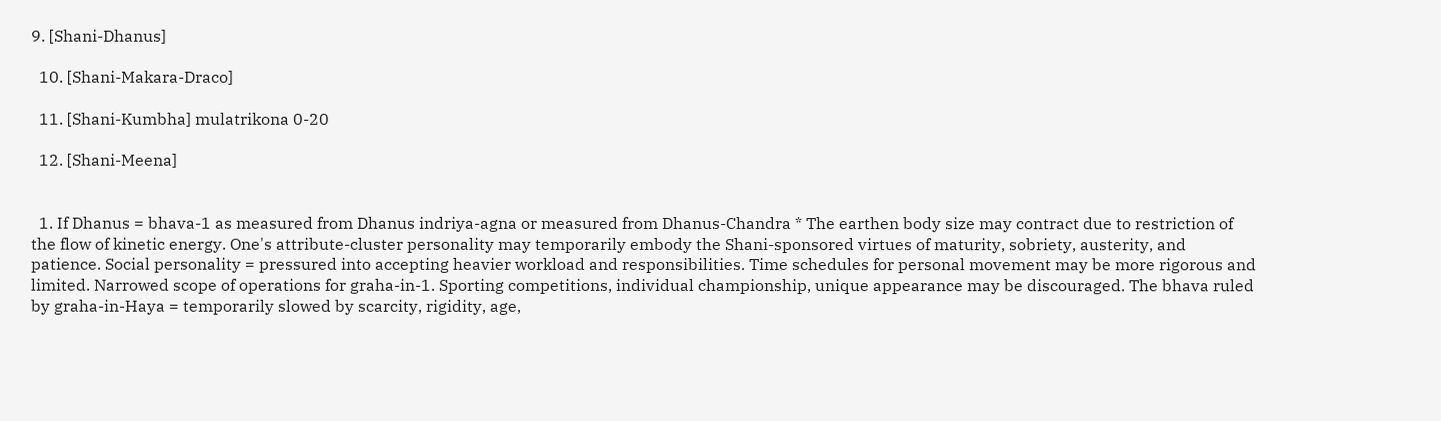9. [Shani-Dhanus]

  10. [Shani-Makara-Draco]

  11. [Shani-Kumbha] mulatrikona 0-20

  12. [Shani-Meena]


  1. If Dhanus = bhava-1 as measured from Dhanus indriya-agna or measured from Dhanus-Chandra * The earthen body size may contract due to restriction of the flow of kinetic energy. One's attribute-cluster personality may temporarily embody the Shani-sponsored virtues of maturity, sobriety, austerity, and patience. Social personality = pressured into accepting heavier workload and responsibilities. Time schedules for personal movement may be more rigorous and limited. Narrowed scope of operations for graha-in-1. Sporting competitions, individual championship, unique appearance may be discouraged. The bhava ruled by graha-in-Haya = temporarily slowed by scarcity, rigidity, age,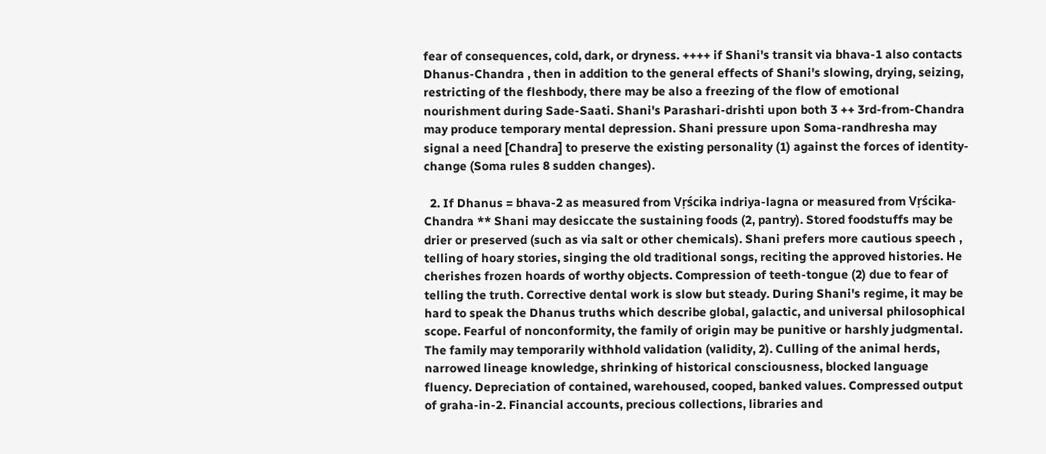fear of consequences, cold, dark, or dryness. ++++ if Shani's transit via bhava-1 also contacts Dhanus-Chandra , then in addition to the general effects of Shani's slowing, drying, seizing, restricting of the fleshbody, there may be also a freezing of the flow of emotional nourishment during Sade-Saati. Shani's Parashari-drishti upon both 3 ++ 3rd-from-Chandra may produce temporary mental depression. Shani pressure upon Soma-randhresha may signal a need [Chandra] to preserve the existing personality (1) against the forces of identity-change (Soma rules 8 sudden changes).

  2. If Dhanus = bhava-2 as measured from Vṛścika indriya-lagna or measured from Vṛścika-Chandra ** Shani may desiccate the sustaining foods (2, pantry). Stored foodstuffs may be drier or preserved (such as via salt or other chemicals). Shani prefers more cautious speech , telling of hoary stories, singing the old traditional songs, reciting the approved histories. He cherishes frozen hoards of worthy objects. Compression of teeth-tongue (2) due to fear of telling the truth. Corrective dental work is slow but steady. During Shani's regime, it may be hard to speak the Dhanus truths which describe global, galactic, and universal philosophical scope. Fearful of nonconformity, the family of origin may be punitive or harshly judgmental. The family may temporarily withhold validation (validity, 2). Culling of the animal herds, narrowed lineage knowledge, shrinking of historical consciousness, blocked language fluency. Depreciation of contained, warehoused, cooped, banked values. Compressed output of graha-in-2. Financial accounts, precious collections, libraries and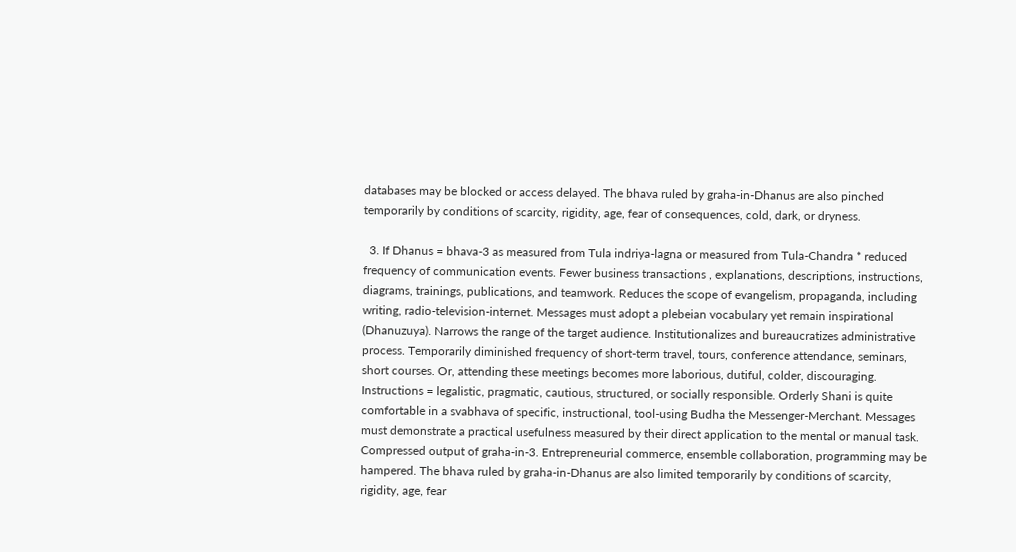databases may be blocked or access delayed. The bhava ruled by graha-in-Dhanus are also pinched temporarily by conditions of scarcity, rigidity, age, fear of consequences, cold, dark, or dryness.

  3. If Dhanus = bhava-3 as measured from Tula indriya-lagna or measured from Tula-Chandra * reduced frequency of communication events. Fewer business transactions , explanations, descriptions, instructions, diagrams, trainings, publications, and teamwork. Reduces the scope of evangelism, propaganda, including writing, radio-television-internet. Messages must adopt a plebeian vocabulary yet remain inspirational (Dhanuzuya). Narrows the range of the target audience. Institutionalizes and bureaucratizes administrative process. Temporarily diminished frequency of short-term travel, tours, conference attendance, seminars, short courses. Or, attending these meetings becomes more laborious, dutiful, colder, discouraging. Instructions = legalistic, pragmatic, cautious, structured, or socially responsible. Orderly Shani is quite comfortable in a svabhava of specific, instructional, tool-using Budha the Messenger-Merchant. Messages must demonstrate a practical usefulness measured by their direct application to the mental or manual task. Compressed output of graha-in-3. Entrepreneurial commerce, ensemble collaboration, programming may be hampered. The bhava ruled by graha-in-Dhanus are also limited temporarily by conditions of scarcity, rigidity, age, fear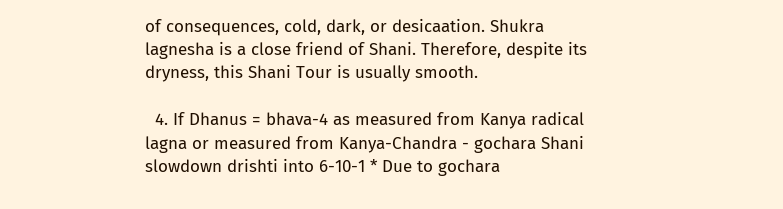of consequences, cold, dark, or desicaation. Shukra lagnesha is a close friend of Shani. Therefore, despite its dryness, this Shani Tour is usually smooth.

  4. If Dhanus = bhava-4 as measured from Kanya radical lagna or measured from Kanya-Chandra - gochara Shani slowdown drishti into 6-10-1 * Due to gochara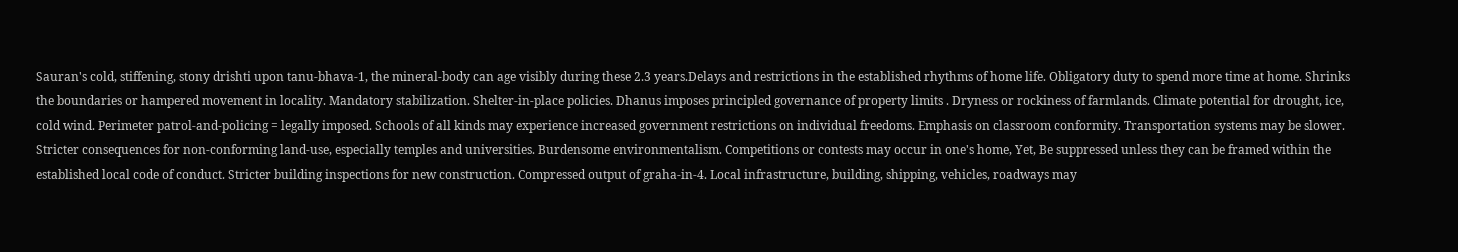Sauran's cold, stiffening, stony drishti upon tanu-bhava-1, the mineral-body can age visibly during these 2.3 years.Delays and restrictions in the established rhythms of home life. Obligatory duty to spend more time at home. Shrinks the boundaries or hampered movement in locality. Mandatory stabilization. Shelter-in-place policies. Dhanus imposes principled governance of property limits . Dryness or rockiness of farmlands. Climate potential for drought, ice, cold wind. Perimeter patrol-and-policing = legally imposed. Schools of all kinds may experience increased government restrictions on individual freedoms. Emphasis on classroom conformity. Transportation systems may be slower. Stricter consequences for non-conforming land-use, especially temples and universities. Burdensome environmentalism. Competitions or contests may occur in one's home, Yet, Be suppressed unless they can be framed within the established local code of conduct. Stricter building inspections for new construction. Compressed output of graha-in-4. Local infrastructure, building, shipping, vehicles, roadways may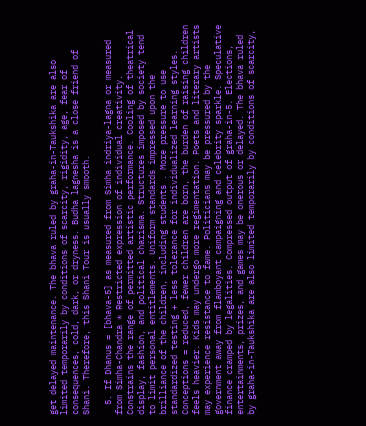get delayed maintenance. The bhava ruled by graha-in-Taukshika are also limited temporarily by conditions of scarcity, rigidity, age, fear of consequences, cold, dark, or dryness. Budha lagnesha is a close friend of Shani. Therefore, this Shani Tour is usually smooth.

  5. If Dhanus = [bhava-5] as measured from Simha indriya-lagna or measured from Simha-Chandra * Restricted expression of individual creativity. Constrains the range of permitted artistic performance. Cooling of theatrical display, fashion, and political charisma. Structures imposed by society tend to limit personal entitlements. Uniform standards impressed upon the brilliance of the children, including students . More pressure to use standardized testing + less tolerance for individualized learning styles. Conceptions = reduced, fewer children are born, the burden of raising children feels heavier. Kids may undergo more regimentation. Poets and literary artists may experience resistance to fame. Politicians may be pressured by the government away from flamboyant campaigning and celebrity sparkle. Speculative finance cramped by legalities. Compressed output of graha-in-5. Elections, entertainments, prizes, and games may be onerous or delayed. The bhava ruled by graha-in-Taukshika are also limited temporarily by conditions of scarcity,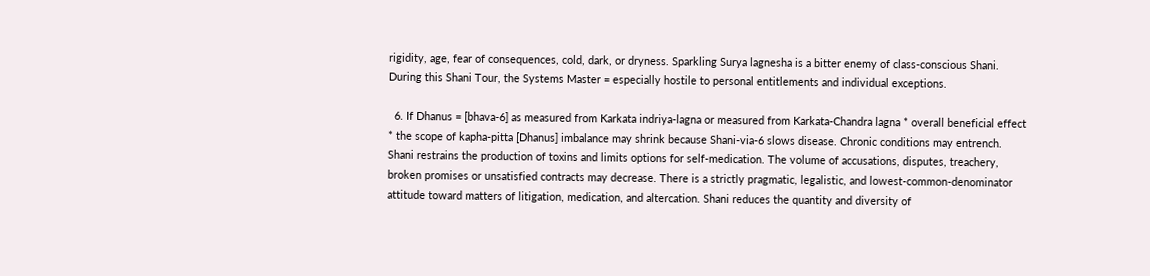rigidity, age, fear of consequences, cold, dark, or dryness. Sparkling Surya lagnesha is a bitter enemy of class-conscious Shani. During this Shani Tour, the Systems Master = especially hostile to personal entitlements and individual exceptions.

  6. If Dhanus = [bhava-6] as measured from Karkata indriya-lagna or measured from Karkata-Chandra lagna * overall beneficial effect * the scope of kapha-pitta [Dhanus] imbalance may shrink because Shani-via-6 slows disease. Chronic conditions may entrench. Shani restrains the production of toxins and limits options for self-medication. The volume of accusations, disputes, treachery, broken promises or unsatisfied contracts may decrease. There is a strictly pragmatic, legalistic, and lowest-common-denominator attitude toward matters of litigation, medication, and altercation. Shani reduces the quantity and diversity of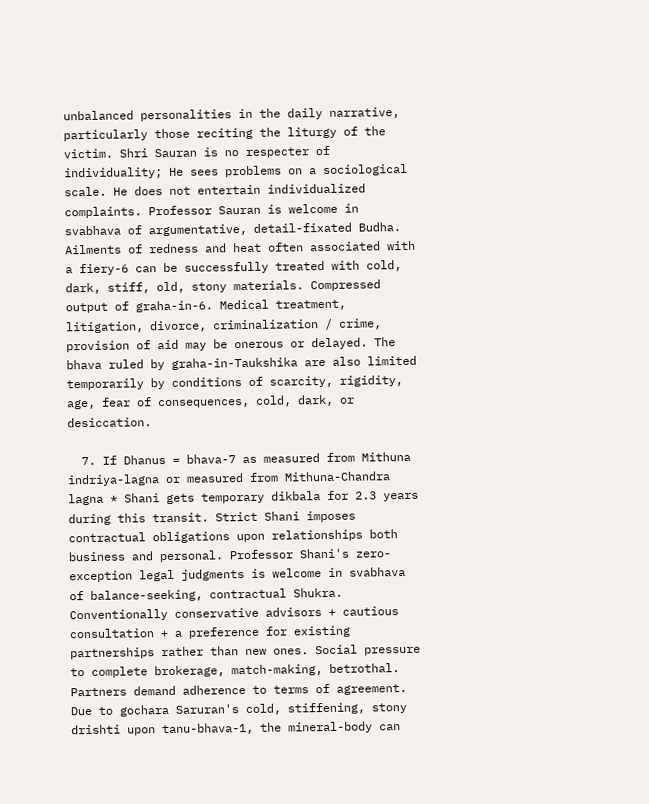unbalanced personalities in the daily narrative, particularly those reciting the liturgy of the victim. Shri Sauran is no respecter of individuality; He sees problems on a sociological scale. He does not entertain individualized complaints. Professor Sauran is welcome in svabhava of argumentative, detail-fixated Budha. Ailments of redness and heat often associated with a fiery-6 can be successfully treated with cold, dark, stiff, old, stony materials. Compressed output of graha-in-6. Medical treatment, litigation, divorce, criminalization / crime, provision of aid may be onerous or delayed. The bhava ruled by graha-in-Taukshika are also limited temporarily by conditions of scarcity, rigidity, age, fear of consequences, cold, dark, or desiccation.

  7. If Dhanus = bhava-7 as measured from Mithuna indriya-lagna or measured from Mithuna-Chandra lagna * Shani gets temporary dikbala for 2.3 years during this transit. Strict Shani imposes contractual obligations upon relationships both business and personal. Professor Shani's zero-exception legal judgments is welcome in svabhava of balance-seeking, contractual Shukra. Conventionally conservative advisors + cautious consultation + a preference for existing partnerships rather than new ones. Social pressure to complete brokerage, match-making, betrothal. Partners demand adherence to terms of agreement. Due to gochara Saruran's cold, stiffening, stony drishti upon tanu-bhava-1, the mineral-body can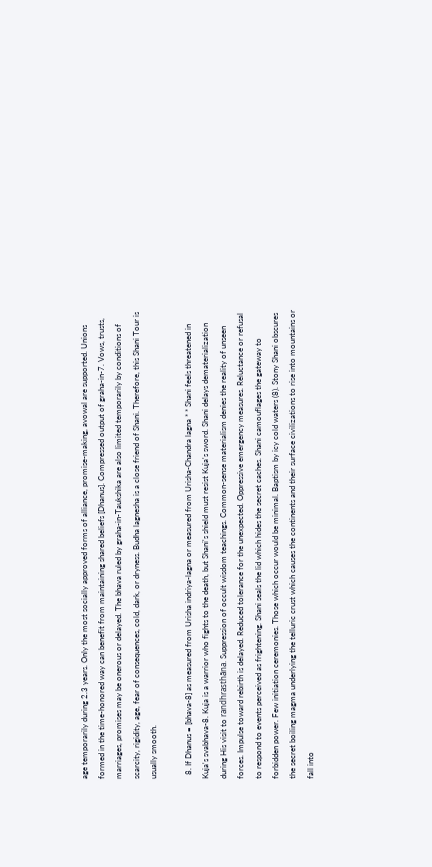age temporarily during 2.3 years. Only the most socially approved forms of alliance, promise-making, avowal are supported. Unions formed in the time-honored way can benefit from maintaining shared beliefs [Dhanus]. Compressed output of graha-in-7. Vows, trusts, marriages, promises may be onerous or delayed. The bhava ruled by graha-in-Taukshika are also limited temporarily by conditions of scarcity, rigidity, age, fear of consequences, cold, dark, or dryness. Budha lagnesha is a close friend of Shani. Therefore, this Shani Tour is usually smooth.

  8. If Dhanus = [bhava-8] as measured from Urisha indriya-lagna or measured from Urisha-Chandra lagna * * Shani feels threatened in Kuja's svabhava-8. Kuja is a warrior who fights to the death, but Shani's shield must resist Kuja's sword. Shani delays dematerialization during His visit to randhrasthāna. Suppression of occult wisdom teachings. Common-sense materialism denies the reality of unseen forces. Impulse toward rebirth is delayed. Reduced tolerance for the unexpected. Oppressive emergency measures. Reluctance or refusal to respond to events perceived as frightening. Shani seals the lid which hides the secret caches. Shani camouflages the gateway to forbidden power. Few initiation ceremonies. Those which occur would be minimal. Baptism by icy cold waters (8). Stony Shani obscures the secret boiling magma underlying the telluric crust which causes the continents and their surface civilizations to rise into mountains or fall into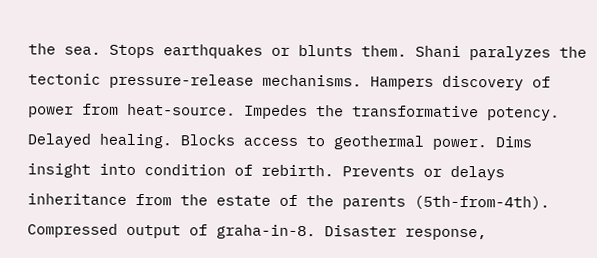the sea. Stops earthquakes or blunts them. Shani paralyzes the tectonic pressure-release mechanisms. Hampers discovery of power from heat-source. Impedes the transformative potency. Delayed healing. Blocks access to geothermal power. Dims insight into condition of rebirth. Prevents or delays inheritance from the estate of the parents (5th-from-4th). Compressed output of graha-in-8. Disaster response,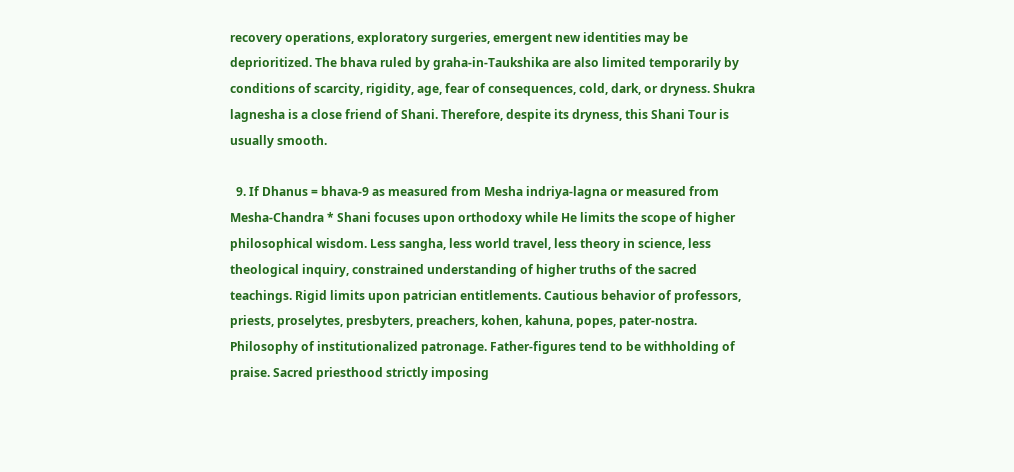recovery operations, exploratory surgeries, emergent new identities may be deprioritized. The bhava ruled by graha-in-Taukshika are also limited temporarily by conditions of scarcity, rigidity, age, fear of consequences, cold, dark, or dryness. Shukra lagnesha is a close friend of Shani. Therefore, despite its dryness, this Shani Tour is usually smooth.

  9. If Dhanus = bhava-9 as measured from Mesha indriya-lagna or measured from Mesha-Chandra * Shani focuses upon orthodoxy while He limits the scope of higher philosophical wisdom. Less sangha, less world travel, less theory in science, less theological inquiry, constrained understanding of higher truths of the sacred teachings. Rigid limits upon patrician entitlements. Cautious behavior of professors, priests, proselytes, presbyters, preachers, kohen, kahuna, popes, pater-nostra. Philosophy of institutionalized patronage. Father-figures tend to be withholding of praise. Sacred priesthood strictly imposing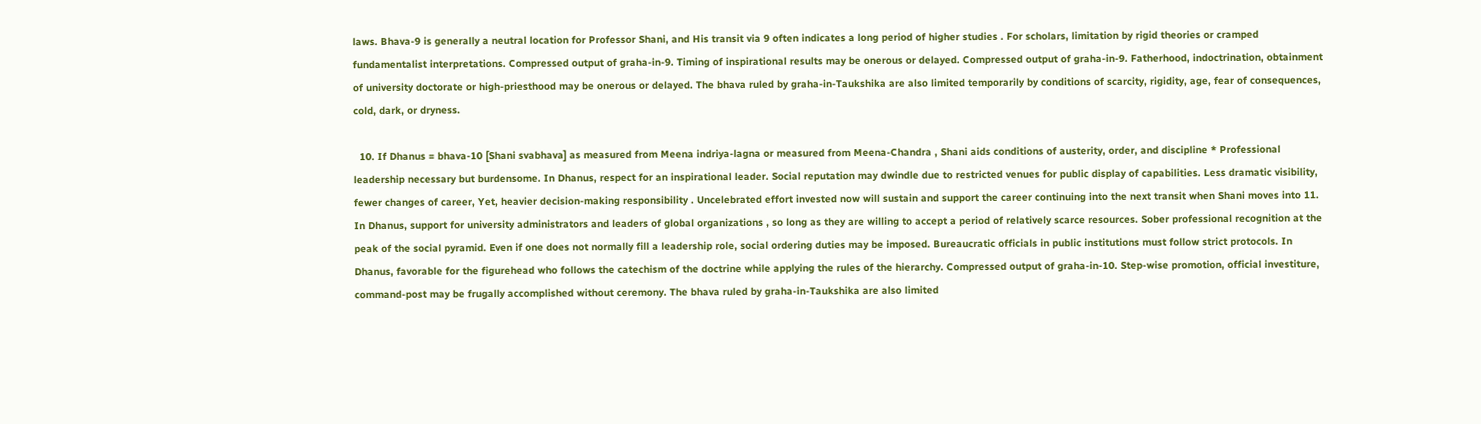laws. Bhava-9 is generally a neutral location for Professor Shani, and His transit via 9 often indicates a long period of higher studies . For scholars, limitation by rigid theories or cramped fundamentalist interpretations. Compressed output of graha-in-9. Timing of inspirational results may be onerous or delayed. Compressed output of graha-in-9. Fatherhood, indoctrination, obtainment of university doctorate or high-priesthood may be onerous or delayed. The bhava ruled by graha-in-Taukshika are also limited temporarily by conditions of scarcity, rigidity, age, fear of consequences, cold, dark, or dryness.

  10. If Dhanus = bhava-10 [Shani svabhava] as measured from Meena indriya-lagna or measured from Meena-Chandra , Shani aids conditions of austerity, order, and discipline * Professional leadership necessary but burdensome. In Dhanus, respect for an inspirational leader. Social reputation may dwindle due to restricted venues for public display of capabilities. Less dramatic visibility, fewer changes of career, Yet, heavier decision-making responsibility . Uncelebrated effort invested now will sustain and support the career continuing into the next transit when Shani moves into 11. In Dhanus, support for university administrators and leaders of global organizations , so long as they are willing to accept a period of relatively scarce resources. Sober professional recognition at the peak of the social pyramid. Even if one does not normally fill a leadership role, social ordering duties may be imposed. Bureaucratic officials in public institutions must follow strict protocols. In Dhanus, favorable for the figurehead who follows the catechism of the doctrine while applying the rules of the hierarchy. Compressed output of graha-in-10. Step-wise promotion, official investiture, command-post may be frugally accomplished without ceremony. The bhava ruled by graha-in-Taukshika are also limited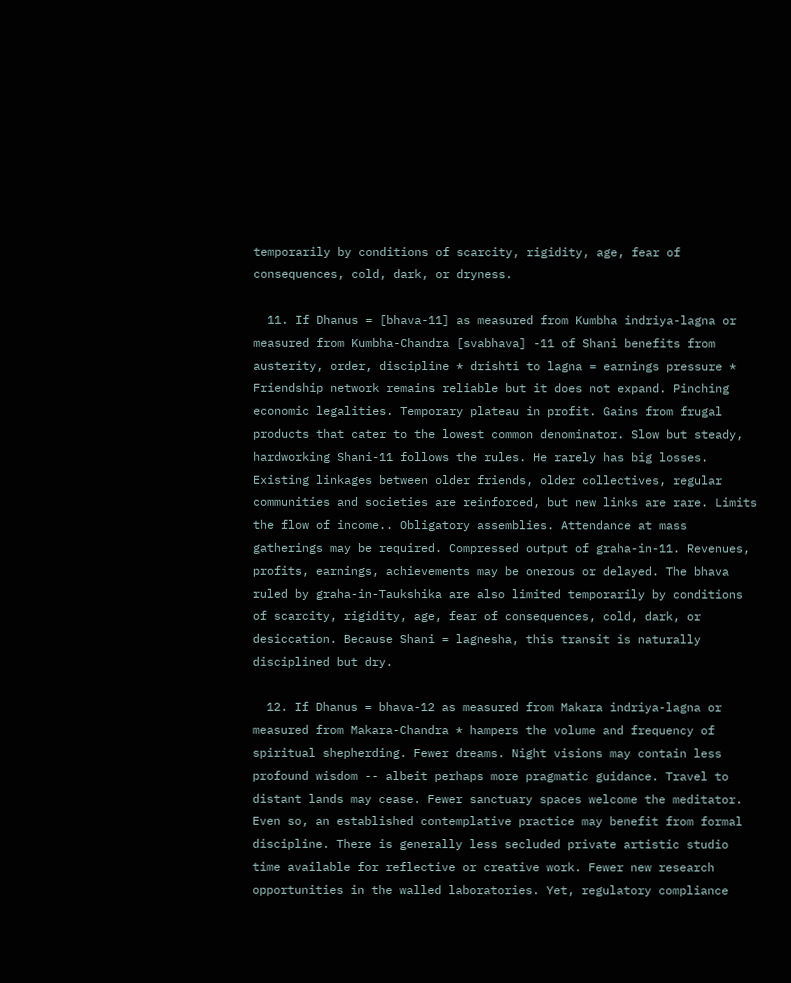temporarily by conditions of scarcity, rigidity, age, fear of consequences, cold, dark, or dryness.

  11. If Dhanus = [bhava-11] as measured from Kumbha indriya-lagna or measured from Kumbha-Chandra [svabhava] -11 of Shani benefits from austerity, order, discipline * drishti to lagna = earnings pressure * Friendship network remains reliable but it does not expand. Pinching economic legalities. Temporary plateau in profit. Gains from frugal products that cater to the lowest common denominator. Slow but steady, hardworking Shani-11 follows the rules. He rarely has big losses. Existing linkages between older friends, older collectives, regular communities and societies are reinforced, but new links are rare. Limits the flow of income.. Obligatory assemblies. Attendance at mass gatherings may be required. Compressed output of graha-in-11. Revenues, profits, earnings, achievements may be onerous or delayed. The bhava ruled by graha-in-Taukshika are also limited temporarily by conditions of scarcity, rigidity, age, fear of consequences, cold, dark, or desiccation. Because Shani = lagnesha, this transit is naturally disciplined but dry.

  12. If Dhanus = bhava-12 as measured from Makara indriya-lagna or measured from Makara-Chandra * hampers the volume and frequency of spiritual shepherding. Fewer dreams. Night visions may contain less profound wisdom -- albeit perhaps more pragmatic guidance. Travel to distant lands may cease. Fewer sanctuary spaces welcome the meditator. Even so, an established contemplative practice may benefit from formal discipline. There is generally less secluded private artistic studio time available for reflective or creative work. Fewer new research opportunities in the walled laboratories. Yet, regulatory compliance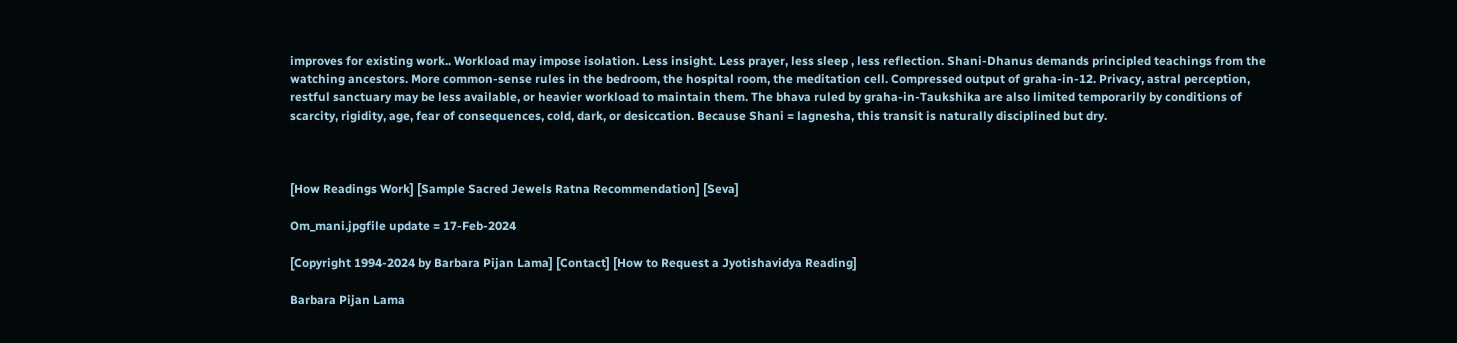improves for existing work.. Workload may impose isolation. Less insight. Less prayer, less sleep , less reflection. Shani-Dhanus demands principled teachings from the watching ancestors. More common-sense rules in the bedroom, the hospital room, the meditation cell. Compressed output of graha-in-12. Privacy, astral perception, restful sanctuary may be less available, or heavier workload to maintain them. The bhava ruled by graha-in-Taukshika are also limited temporarily by conditions of scarcity, rigidity, age, fear of consequences, cold, dark, or desiccation. Because Shani = lagnesha, this transit is naturally disciplined but dry.



[How Readings Work] [Sample Sacred Jewels Ratna Recommendation] [Seva]

Om_mani.jpgfile update = 17-Feb-2024

[Copyright 1994-2024 by Barbara Pijan Lama] [Contact] [How to Request a Jyotishavidya Reading]

Barbara Pijan Lama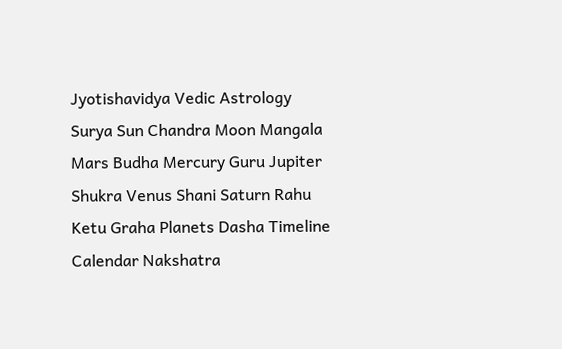Jyotishavidya Vedic Astrology Surya Sun Chandra Moon Mangala Mars Budha Mercury Guru Jupiter Shukra Venus Shani Saturn Rahu Ketu Graha Planets Dasha Timeline Calendar Nakshatra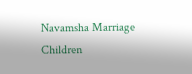Navamsha Marriage Children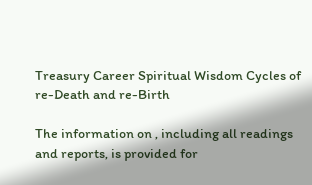Treasury Career Spiritual Wisdom Cycles of re-Death and re-Birth

The information on , including all readings and reports, is provided for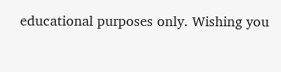educational purposes only. Wishing you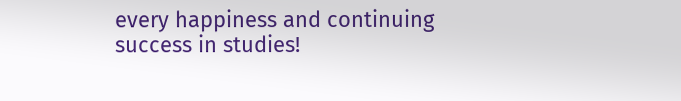every happiness and continuing success in studies!